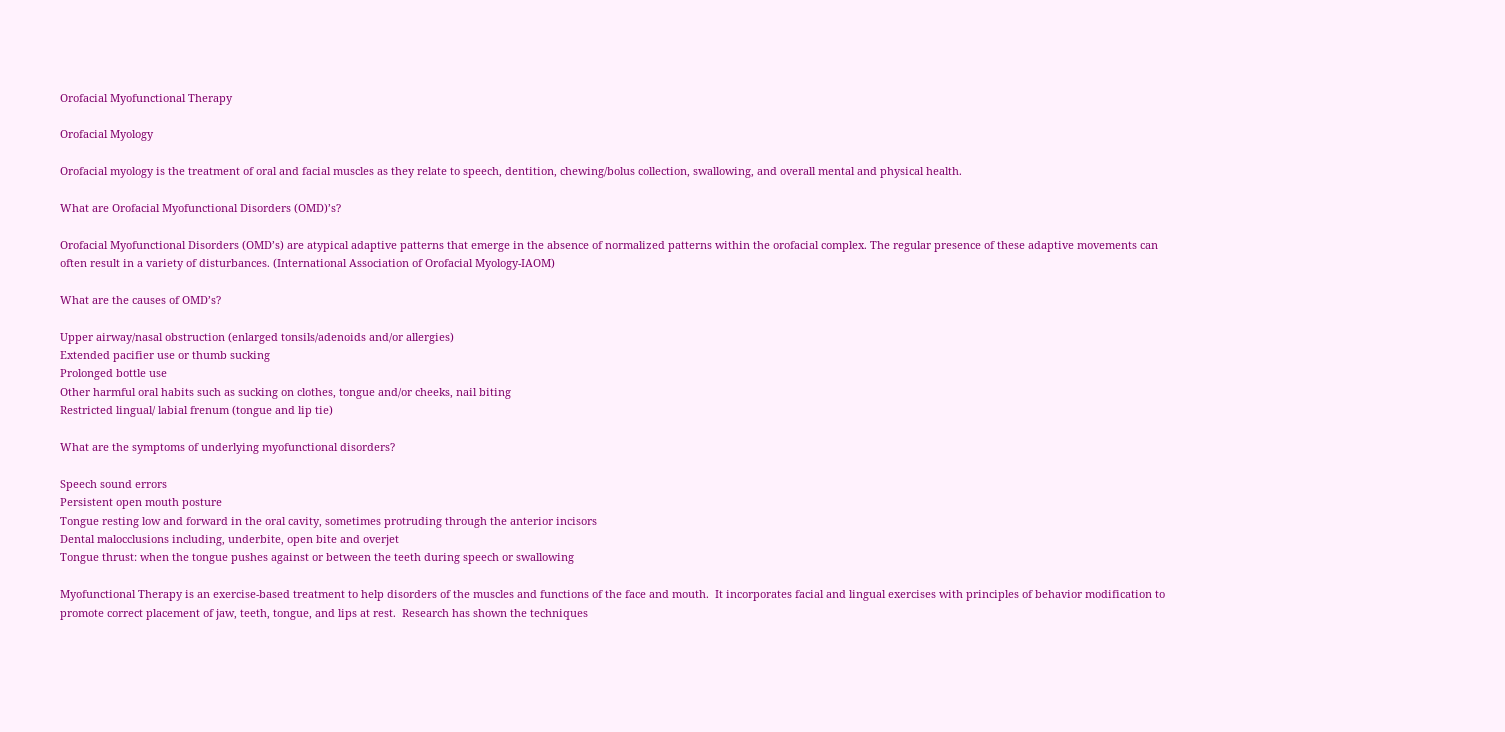Orofacial Myofunctional Therapy

Orofacial Myology

Orofacial myology is the treatment of oral and facial muscles as they relate to speech, dentition, chewing/bolus collection, swallowing, and overall mental and physical health.

What are Orofacial Myofunctional Disorders (OMD)’s?

Orofacial Myofunctional Disorders (OMD’s) are atypical adaptive patterns that emerge in the absence of normalized patterns within the orofacial complex. The regular presence of these adaptive movements can often result in a variety of disturbances. (International Association of Orofacial Myology-IAOM)

What are the causes of OMD’s?

Upper airway/nasal obstruction (enlarged tonsils/adenoids and/or allergies)
Extended pacifier use or thumb sucking
Prolonged bottle use
Other harmful oral habits such as sucking on clothes, tongue and/or cheeks, nail biting
Restricted lingual/ labial frenum (tongue and lip tie)

What are the symptoms of underlying myofunctional disorders?

Speech sound errors
Persistent open mouth posture
Tongue resting low and forward in the oral cavity, sometimes protruding through the anterior incisors
Dental malocclusions including, underbite, open bite and overjet
Tongue thrust: when the tongue pushes against or between the teeth during speech or swallowing

Myofunctional Therapy is an exercise-based treatment to help disorders of the muscles and functions of the face and mouth.  It incorporates facial and lingual exercises with principles of behavior modification to promote correct placement of jaw, teeth, tongue, and lips at rest.  Research has shown the techniques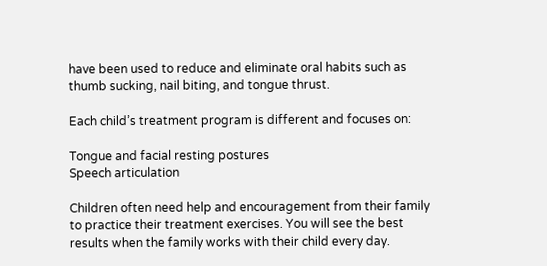have been used to reduce and eliminate oral habits such as thumb sucking, nail biting, and tongue thrust.

Each child’s treatment program is different and focuses on:

Tongue and facial resting postures
Speech articulation

Children often need help and encouragement from their family to practice their treatment exercises. You will see the best results when the family works with their child every day.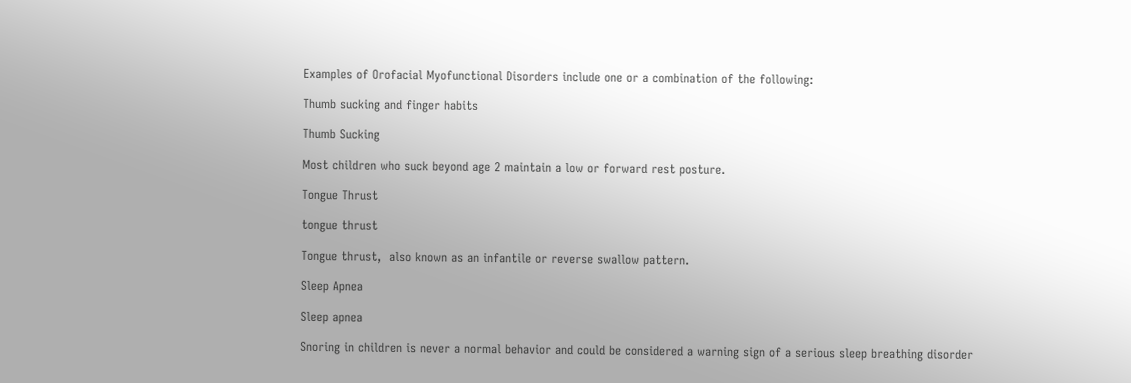Examples of Orofacial Myofunctional Disorders include one or a combination of the following:

Thumb sucking and finger habits

Thumb Sucking

Most children who suck beyond age 2 maintain a low or forward rest posture.

Tongue Thrust

tongue thrust

Tongue thrust,  also known as an infantile or reverse swallow pattern.

Sleep Apnea

Sleep apnea

Snoring in children is never a normal behavior and could be considered a warning sign of a serious sleep breathing disorder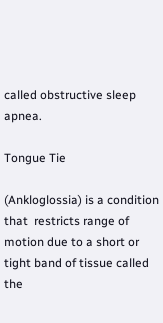called obstructive sleep apnea.

Tongue Tie

(Ankloglossia) is a condition that  restricts range of motion due to a short or tight band of tissue called the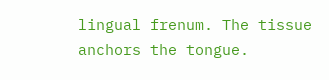lingual frenum. The tissue anchors the tongue.